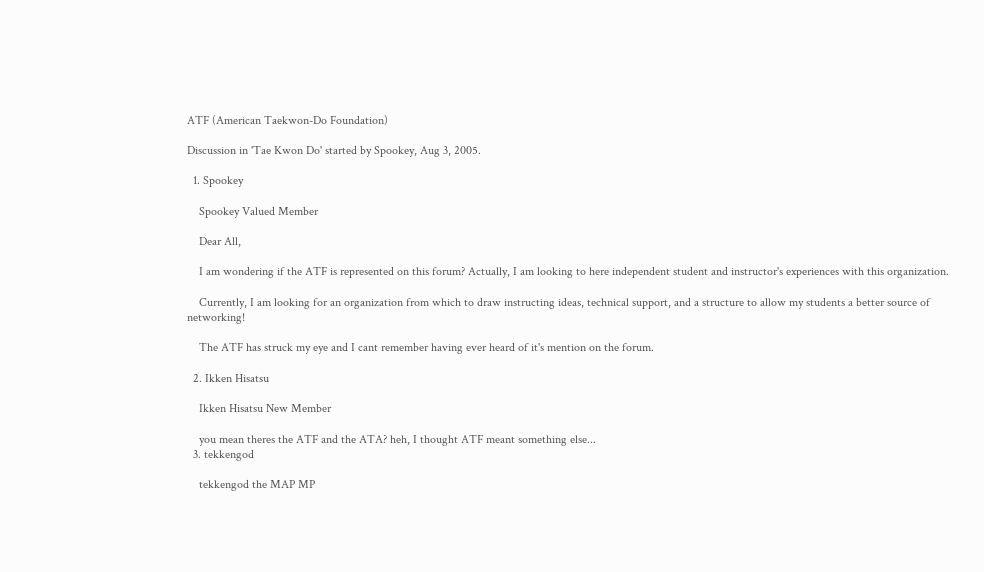ATF (American Taekwon-Do Foundation)

Discussion in 'Tae Kwon Do' started by Spookey, Aug 3, 2005.

  1. Spookey

    Spookey Valued Member

    Dear All,

    I am wondering if the ATF is represented on this forum? Actually, I am looking to here independent student and instructor's experiences with this organization.

    Currently, I am looking for an organization from which to draw instructing ideas, technical support, and a structure to allow my students a better source of networking!

    The ATF has struck my eye and I cant remember having ever heard of it's mention on the forum.

  2. Ikken Hisatsu

    Ikken Hisatsu New Member

    you mean theres the ATF and the ATA? heh, I thought ATF meant something else...
  3. tekkengod

    tekkengod the MAP MP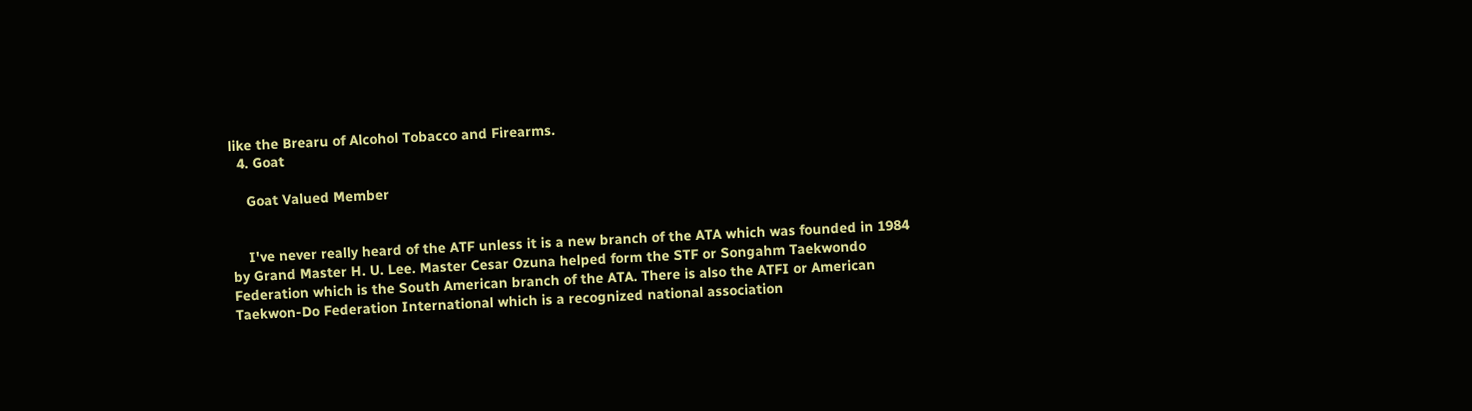like the Brearu of Alcohol Tobacco and Firearms.
  4. Goat

    Goat Valued Member


    I've never really heard of the ATF unless it is a new branch of the ATA which was founded in 1984 by Grand Master H. U. Lee. Master Cesar Ozuna helped form the STF or Songahm Taekwondo Federation which is the South American branch of the ATA. There is also the ATFI or American Taekwon-Do Federation International which is a recognized national association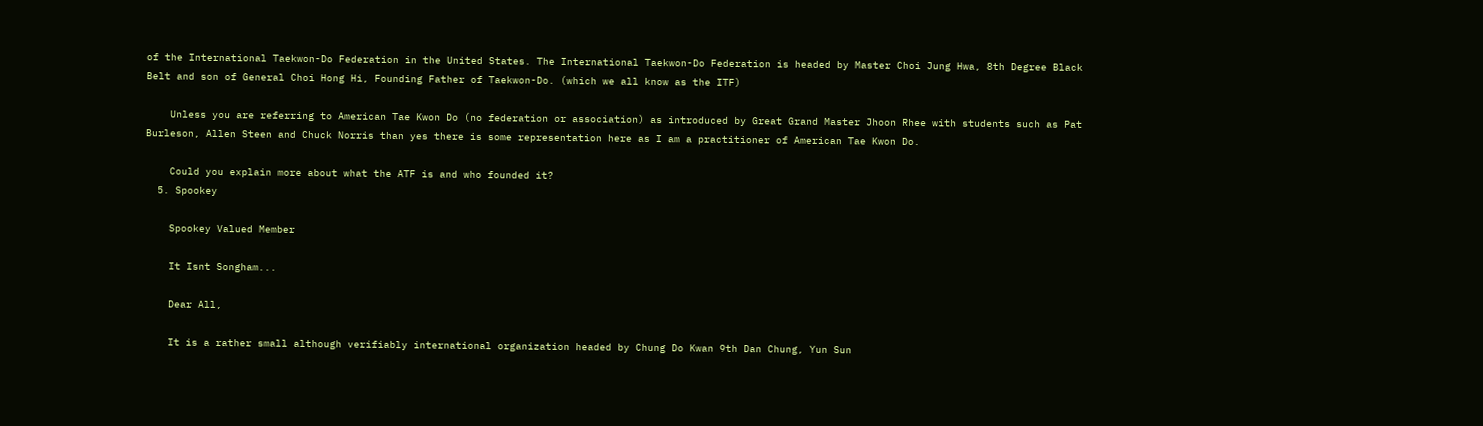of the International Taekwon-Do Federation in the United States. The International Taekwon-Do Federation is headed by Master Choi Jung Hwa, 8th Degree Black Belt and son of General Choi Hong Hi, Founding Father of Taekwon-Do. (which we all know as the ITF)

    Unless you are referring to American Tae Kwon Do (no federation or association) as introduced by Great Grand Master Jhoon Rhee with students such as Pat Burleson, Allen Steen and Chuck Norris than yes there is some representation here as I am a practitioner of American Tae Kwon Do.

    Could you explain more about what the ATF is and who founded it?
  5. Spookey

    Spookey Valued Member

    It Isnt Songham...

    Dear All,

    It is a rather small although verifiably international organization headed by Chung Do Kwan 9th Dan Chung, Yun Sun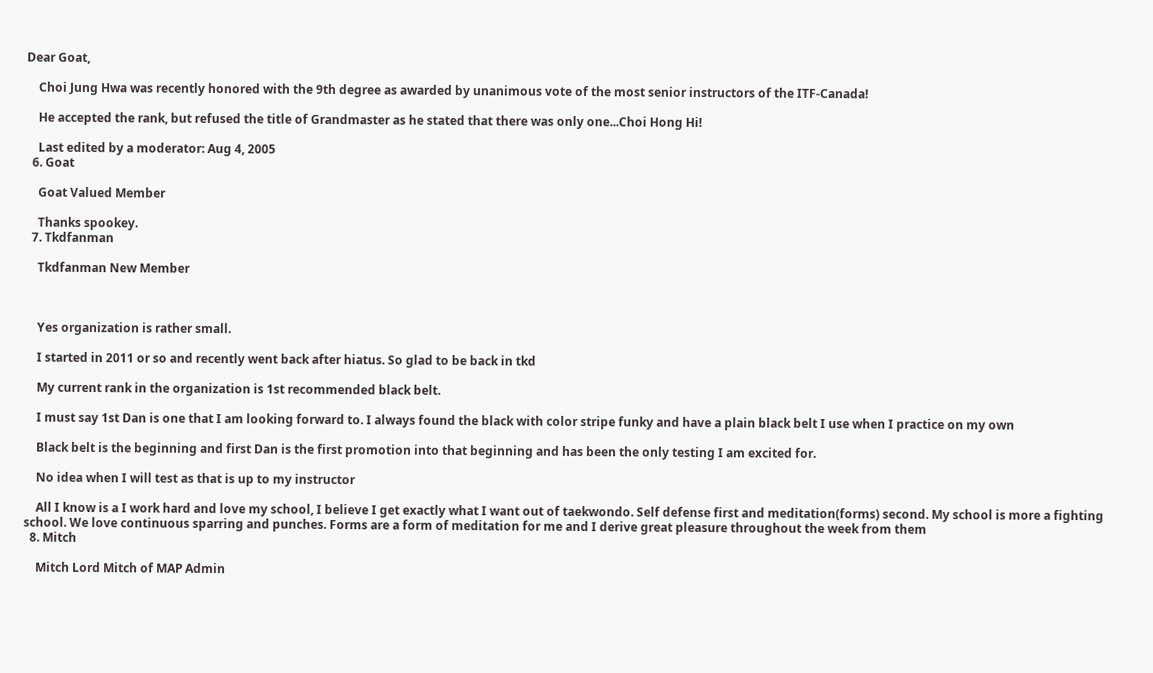Dear Goat,

    Choi Jung Hwa was recently honored with the 9th degree as awarded by unanimous vote of the most senior instructors of the ITF-Canada!

    He accepted the rank, but refused the title of Grandmaster as he stated that there was only one...Choi Hong Hi!

    Last edited by a moderator: Aug 4, 2005
  6. Goat

    Goat Valued Member

    Thanks spookey.
  7. Tkdfanman

    Tkdfanman New Member



    Yes organization is rather small.

    I started in 2011 or so and recently went back after hiatus. So glad to be back in tkd

    My current rank in the organization is 1st recommended black belt.

    I must say 1st Dan is one that I am looking forward to. I always found the black with color stripe funky and have a plain black belt I use when I practice on my own

    Black belt is the beginning and first Dan is the first promotion into that beginning and has been the only testing I am excited for.

    No idea when I will test as that is up to my instructor

    All I know is a I work hard and love my school, I believe I get exactly what I want out of taekwondo. Self defense first and meditation(forms) second. My school is more a fighting school. We love continuous sparring and punches. Forms are a form of meditation for me and I derive great pleasure throughout the week from them
  8. Mitch

    Mitch Lord Mitch of MAP Admin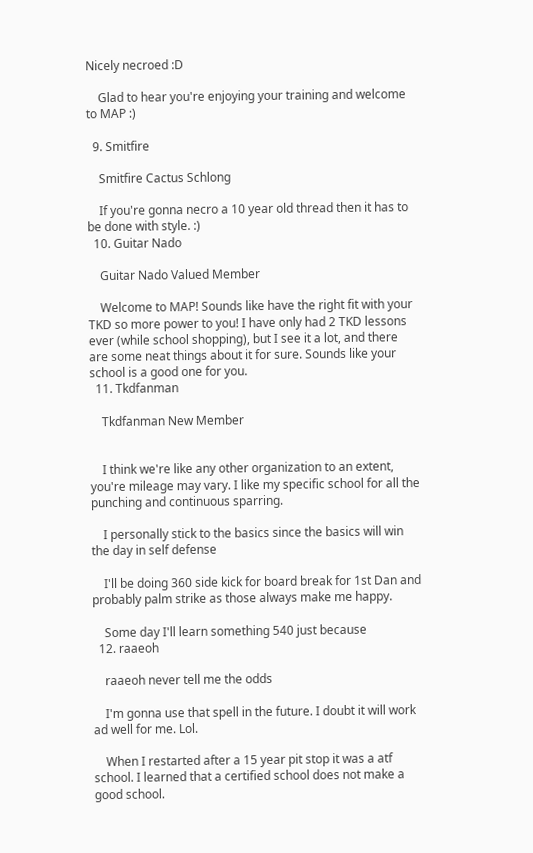Nicely necroed :D

    Glad to hear you're enjoying your training and welcome to MAP :)

  9. Smitfire

    Smitfire Cactus Schlong

    If you're gonna necro a 10 year old thread then it has to be done with style. :)
  10. Guitar Nado

    Guitar Nado Valued Member

    Welcome to MAP! Sounds like have the right fit with your TKD so more power to you! I have only had 2 TKD lessons ever (while school shopping), but I see it a lot, and there are some neat things about it for sure. Sounds like your school is a good one for you.
  11. Tkdfanman

    Tkdfanman New Member


    I think we're like any other organization to an extent, you're mileage may vary. I like my specific school for all the punching and continuous sparring.

    I personally stick to the basics since the basics will win the day in self defense

    I'll be doing 360 side kick for board break for 1st Dan and probably palm strike as those always make me happy.

    Some day I'll learn something 540 just because
  12. raaeoh

    raaeoh never tell me the odds

    I'm gonna use that spell in the future. I doubt it will work ad well for me. Lol.

    When I restarted after a 15 year pit stop it was a atf school. I learned that a certified school does not make a good school.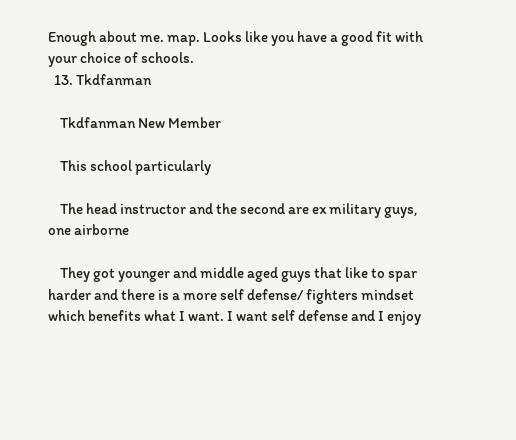Enough about me. map. Looks like you have a good fit with your choice of schools.
  13. Tkdfanman

    Tkdfanman New Member

    This school particularly

    The head instructor and the second are ex military guys, one airborne

    They got younger and middle aged guys that like to spar harder and there is a more self defense/ fighters mindset which benefits what I want. I want self defense and I enjoy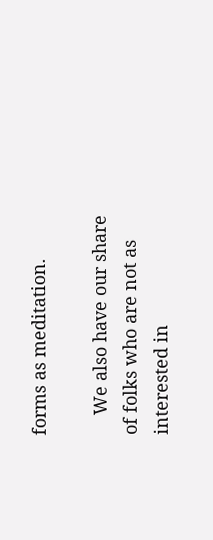forms as meditation.

    We also have our share of folks who are not as interested in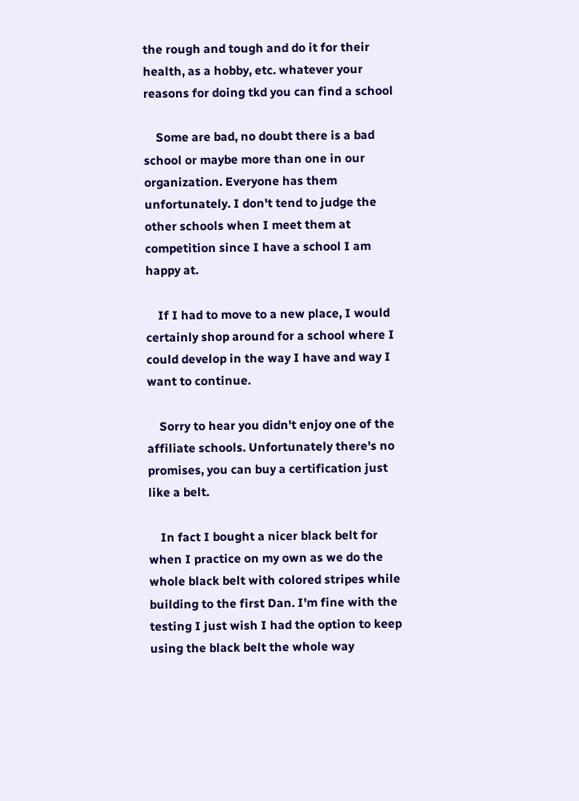the rough and tough and do it for their health, as a hobby, etc. whatever your reasons for doing tkd you can find a school

    Some are bad, no doubt there is a bad school or maybe more than one in our organization. Everyone has them unfortunately. I don't tend to judge the other schools when I meet them at competition since I have a school I am happy at.

    If I had to move to a new place, I would certainly shop around for a school where I could develop in the way I have and way I want to continue.

    Sorry to hear you didn't enjoy one of the affiliate schools. Unfortunately there's no promises, you can buy a certification just like a belt.

    In fact I bought a nicer black belt for when I practice on my own as we do the whole black belt with colored stripes while building to the first Dan. I'm fine with the testing I just wish I had the option to keep using the black belt the whole way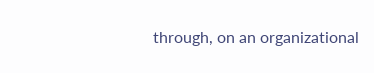through, on an organizational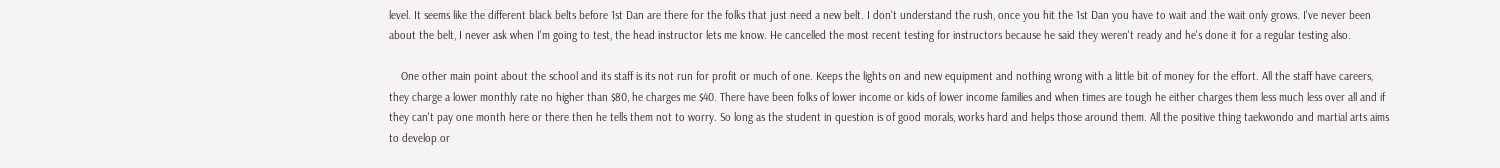level. It seems like the different black belts before 1st Dan are there for the folks that just need a new belt. I don't understand the rush, once you hit the 1st Dan you have to wait and the wait only grows. I've never been about the belt, I never ask when I'm going to test, the head instructor lets me know. He cancelled the most recent testing for instructors because he said they weren't ready and he's done it for a regular testing also.

    One other main point about the school and its staff is its not run for profit or much of one. Keeps the lights on and new equipment and nothing wrong with a little bit of money for the effort. All the staff have careers, they charge a lower monthly rate no higher than $80, he charges me $40. There have been folks of lower income or kids of lower income families and when times are tough he either charges them less much less over all and if they can't pay one month here or there then he tells them not to worry. So long as the student in question is of good morals, works hard and helps those around them. All the positive thing taekwondo and martial arts aims to develop or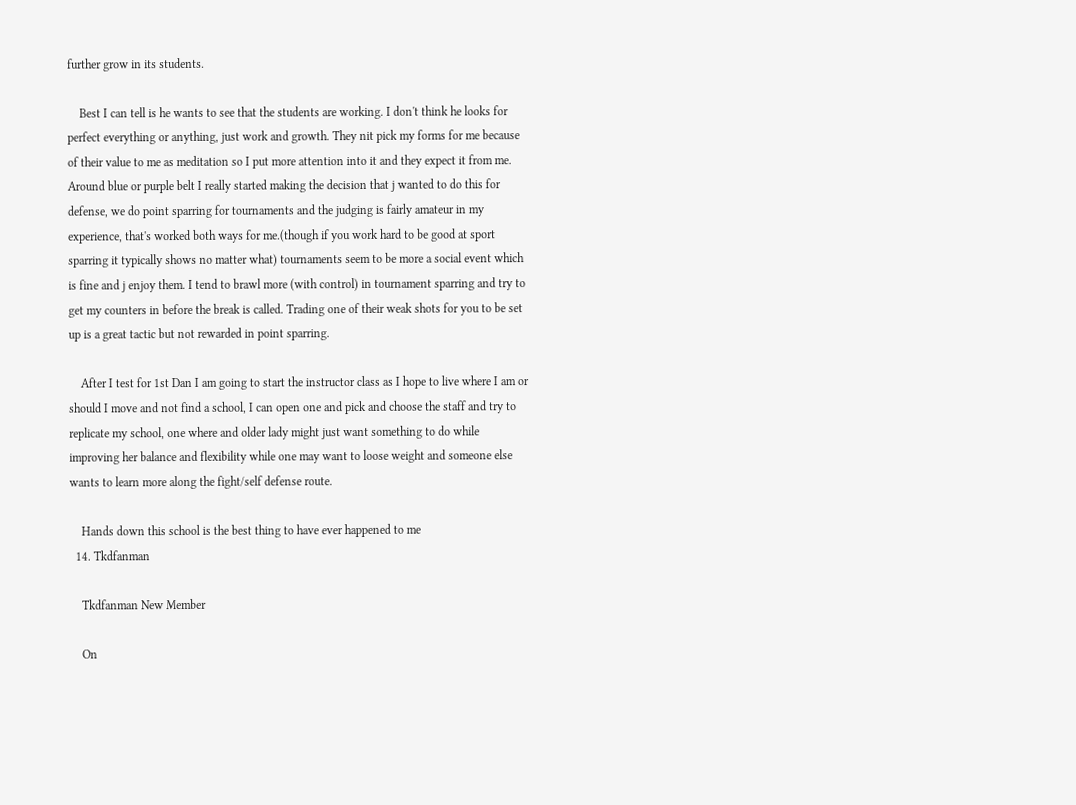further grow in its students.

    Best I can tell is he wants to see that the students are working. I don't think he looks for perfect everything or anything, just work and growth. They nit pick my forms for me because of their value to me as meditation so I put more attention into it and they expect it from me. Around blue or purple belt I really started making the decision that j wanted to do this for defense, we do point sparring for tournaments and the judging is fairly amateur in my experience, that's worked both ways for me.(though if you work hard to be good at sport sparring it typically shows no matter what) tournaments seem to be more a social event which is fine and j enjoy them. I tend to brawl more (with control) in tournament sparring and try to get my counters in before the break is called. Trading one of their weak shots for you to be set up is a great tactic but not rewarded in point sparring.

    After I test for 1st Dan I am going to start the instructor class as I hope to live where I am or should I move and not find a school, I can open one and pick and choose the staff and try to replicate my school, one where and older lady might just want something to do while improving her balance and flexibility while one may want to loose weight and someone else wants to learn more along the fight/self defense route.

    Hands down this school is the best thing to have ever happened to me
  14. Tkdfanman

    Tkdfanman New Member

    On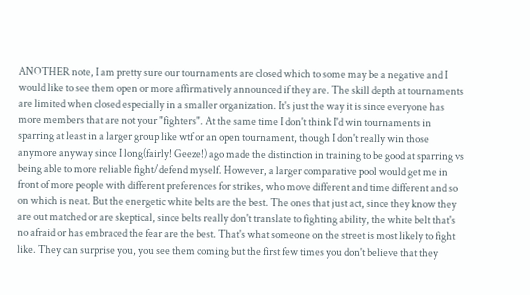ANOTHER note, I am pretty sure our tournaments are closed which to some may be a negative and I would like to see them open or more affirmatively announced if they are. The skill depth at tournaments are limited when closed especially in a smaller organization. It's just the way it is since everyone has more members that are not your "fighters". At the same time I don't think I'd win tournaments in sparring at least in a larger group like wtf or an open tournament, though I don't really win those anymore anyway since I long(fairly! Geeze!) ago made the distinction in training to be good at sparring vs being able to more reliable fight/defend myself. However, a larger comparative pool would get me in front of more people with different preferences for strikes, who move different and time different and so on which is neat. But the energetic white belts are the best. The ones that just act, since they know they are out matched or are skeptical, since belts really don't translate to fighting ability, the white belt that's no afraid or has embraced the fear are the best. That's what someone on the street is most likely to fight like. They can surprise you, you see them coming but the first few times you don't believe that they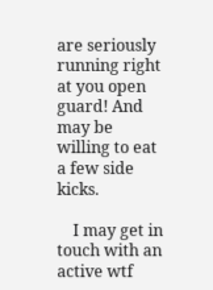are seriously running right at you open guard! And may be willing to eat a few side kicks.

    I may get in touch with an active wtf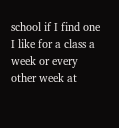school if I find one I like for a class a week or every other week at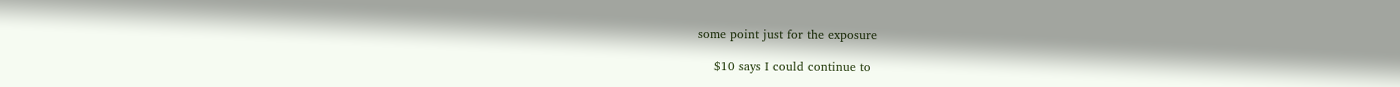some point just for the exposure

    $10 says I could continue to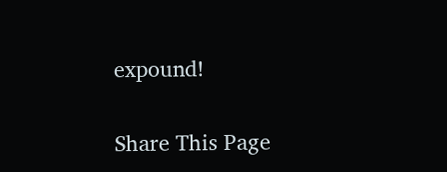expound!

Share This Page